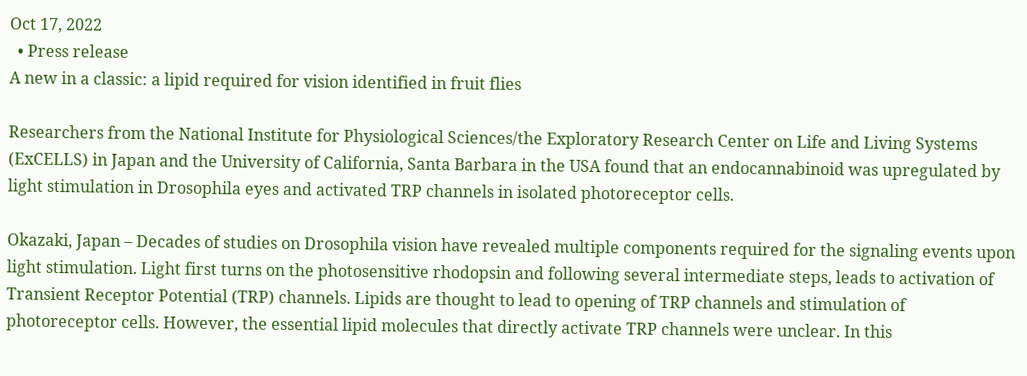Oct 17, 2022
  • Press release
A new in a classic: a lipid required for vision identified in fruit flies

Researchers from the National Institute for Physiological Sciences/the Exploratory Research Center on Life and Living Systems (ExCELLS) in Japan and the University of California, Santa Barbara in the USA found that an endocannabinoid was upregulated by light stimulation in Drosophila eyes and activated TRP channels in isolated photoreceptor cells.

Okazaki, Japan – Decades of studies on Drosophila vision have revealed multiple components required for the signaling events upon light stimulation. Light first turns on the photosensitive rhodopsin and following several intermediate steps, leads to activation of Transient Receptor Potential (TRP) channels. Lipids are thought to lead to opening of TRP channels and stimulation of photoreceptor cells. However, the essential lipid molecules that directly activate TRP channels were unclear. In this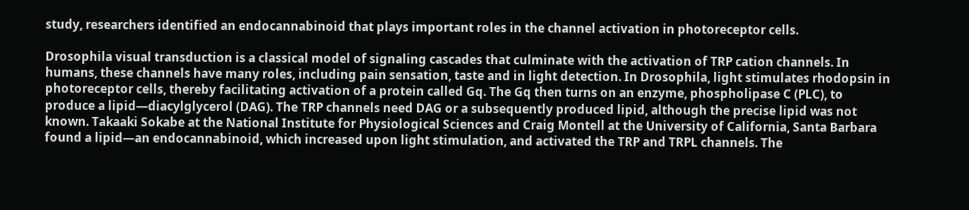study, researchers identified an endocannabinoid that plays important roles in the channel activation in photoreceptor cells.

Drosophila visual transduction is a classical model of signaling cascades that culminate with the activation of TRP cation channels. In humans, these channels have many roles, including pain sensation, taste and in light detection. In Drosophila, light stimulates rhodopsin in photoreceptor cells, thereby facilitating activation of a protein called Gq. The Gq then turns on an enzyme, phospholipase C (PLC), to produce a lipid—diacylglycerol (DAG). The TRP channels need DAG or a subsequently produced lipid, although the precise lipid was not known. Takaaki Sokabe at the National Institute for Physiological Sciences and Craig Montell at the University of California, Santa Barbara found a lipid—an endocannabinoid, which increased upon light stimulation, and activated the TRP and TRPL channels. The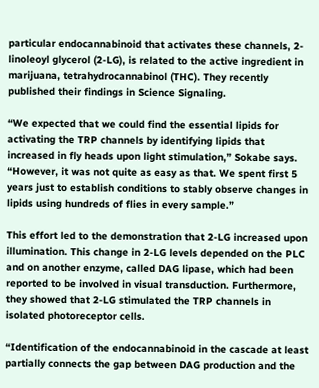particular endocannabinoid that activates these channels, 2-linoleoyl glycerol (2-LG), is related to the active ingredient in marijuana, tetrahydrocannabinol (THC). They recently published their findings in Science Signaling.

“We expected that we could find the essential lipids for activating the TRP channels by identifying lipids that increased in fly heads upon light stimulation,” Sokabe says. “However, it was not quite as easy as that. We spent first 5 years just to establish conditions to stably observe changes in lipids using hundreds of flies in every sample.”

This effort led to the demonstration that 2-LG increased upon illumination. This change in 2-LG levels depended on the PLC and on another enzyme, called DAG lipase, which had been reported to be involved in visual transduction. Furthermore, they showed that 2-LG stimulated the TRP channels in isolated photoreceptor cells.

“Identification of the endocannabinoid in the cascade at least partially connects the gap between DAG production and the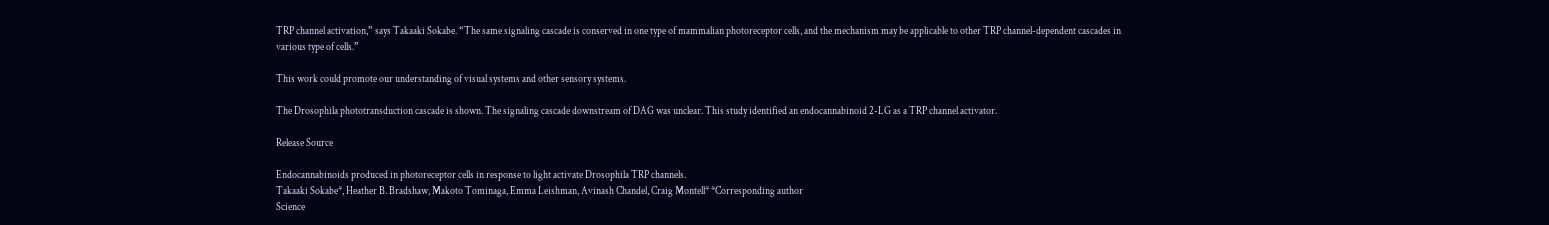TRP channel activation,” says Takaaki Sokabe. “The same signaling cascade is conserved in one type of mammalian photoreceptor cells, and the mechanism may be applicable to other TRP channel-dependent cascades in various type of cells.”

This work could promote our understanding of visual systems and other sensory systems.

The Drosophila phototransduction cascade is shown. The signaling cascade downstream of DAG was unclear. This study identified an endocannabinoid 2-LG as a TRP channel activator.

Release Source

Endocannabinoids produced in photoreceptor cells in response to light activate Drosophila TRP channels.
Takaaki Sokabe*, Heather B. Bradshaw, Makoto Tominaga, Emma Leishman, Avinash Chandel, Craig Montell* *Corresponding author
Science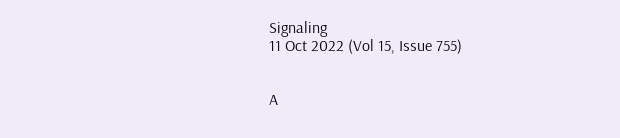Signaling
11 Oct 2022 (Vol 15, Issue 755)


A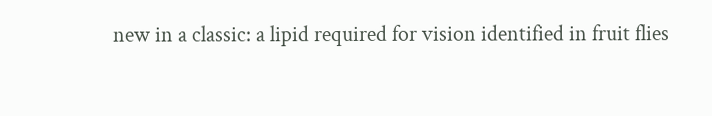new in a classic: a lipid required for vision identified in fruit flies